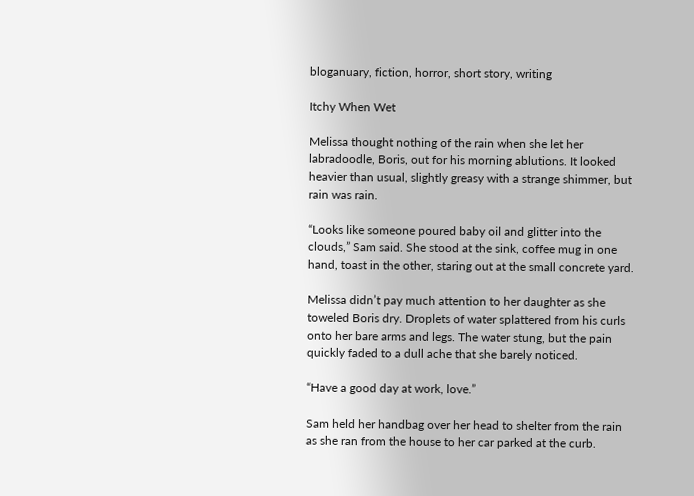bloganuary, fiction, horror, short story, writing

Itchy When Wet

Melissa thought nothing of the rain when she let her labradoodle, Boris, out for his morning ablutions. It looked heavier than usual, slightly greasy with a strange shimmer, but rain was rain.

“Looks like someone poured baby oil and glitter into the clouds,” Sam said. She stood at the sink, coffee mug in one hand, toast in the other, staring out at the small concrete yard.

Melissa didn’t pay much attention to her daughter as she toweled Boris dry. Droplets of water splattered from his curls onto her bare arms and legs. The water stung, but the pain quickly faded to a dull ache that she barely noticed.

“Have a good day at work, love.”

Sam held her handbag over her head to shelter from the rain as she ran from the house to her car parked at the curb.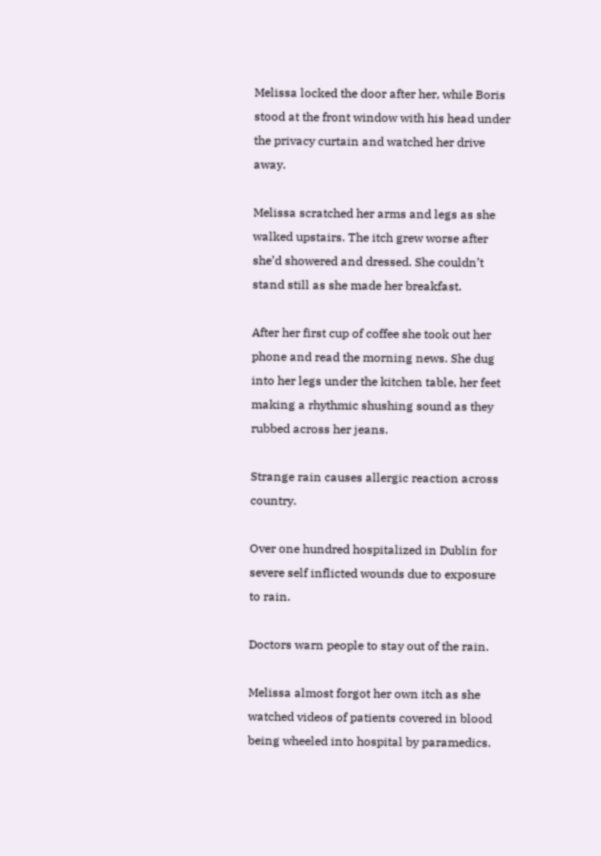Melissa locked the door after her, while Boris stood at the front window with his head under the privacy curtain and watched her drive away.

Melissa scratched her arms and legs as she walked upstairs. The itch grew worse after she’d showered and dressed. She couldn’t stand still as she made her breakfast.

After her first cup of coffee she took out her phone and read the morning news. She dug into her legs under the kitchen table, her feet making a rhythmic shushing sound as they rubbed across her jeans.

Strange rain causes allergic reaction across country.

Over one hundred hospitalized in Dublin for severe self inflicted wounds due to exposure to rain.

Doctors warn people to stay out of the rain.

Melissa almost forgot her own itch as she watched videos of patients covered in blood being wheeled into hospital by paramedics.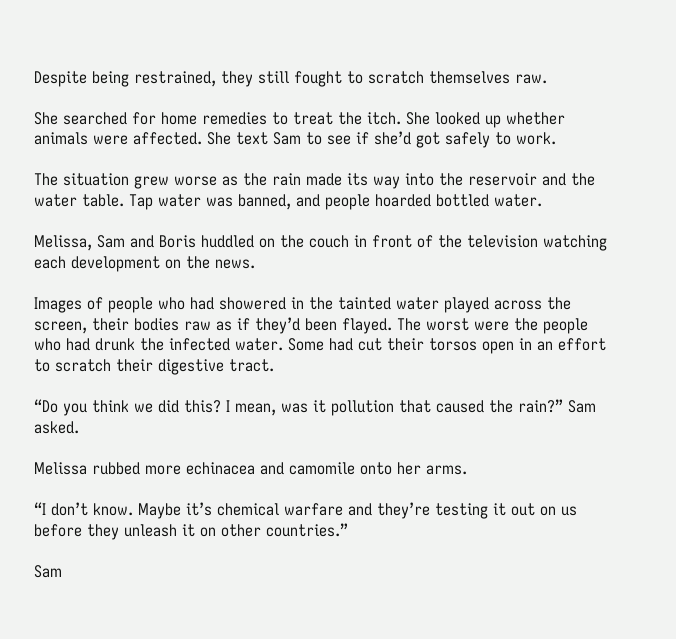Despite being restrained, they still fought to scratch themselves raw.

She searched for home remedies to treat the itch. She looked up whether animals were affected. She text Sam to see if she’d got safely to work.

The situation grew worse as the rain made its way into the reservoir and the water table. Tap water was banned, and people hoarded bottled water.

Melissa, Sam and Boris huddled on the couch in front of the television watching each development on the news.

Images of people who had showered in the tainted water played across the screen, their bodies raw as if they’d been flayed. The worst were the people who had drunk the infected water. Some had cut their torsos open in an effort to scratch their digestive tract.

“Do you think we did this? I mean, was it pollution that caused the rain?” Sam asked.

Melissa rubbed more echinacea and camomile onto her arms.

“I don’t know. Maybe it’s chemical warfare and they’re testing it out on us before they unleash it on other countries.”

Sam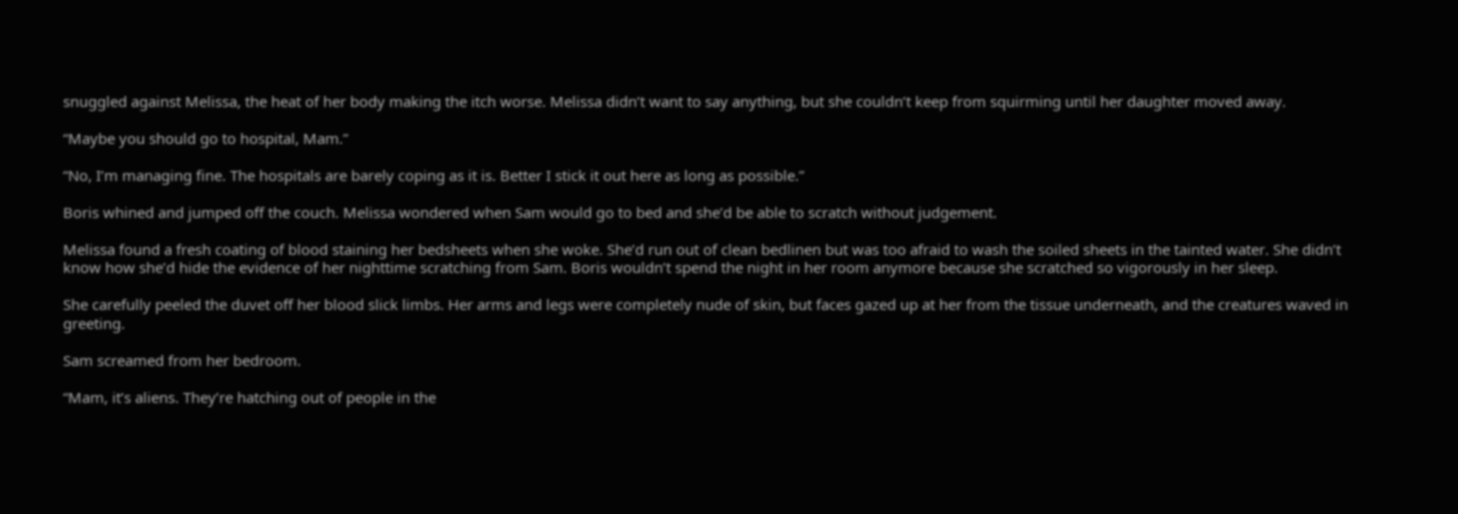snuggled against Melissa, the heat of her body making the itch worse. Melissa didn’t want to say anything, but she couldn’t keep from squirming until her daughter moved away.

“Maybe you should go to hospital, Mam.”

“No, I’m managing fine. The hospitals are barely coping as it is. Better I stick it out here as long as possible.”

Boris whined and jumped off the couch. Melissa wondered when Sam would go to bed and she’d be able to scratch without judgement.

Melissa found a fresh coating of blood staining her bedsheets when she woke. She’d run out of clean bedlinen but was too afraid to wash the soiled sheets in the tainted water. She didn’t know how she’d hide the evidence of her nighttime scratching from Sam. Boris wouldn’t spend the night in her room anymore because she scratched so vigorously in her sleep.

She carefully peeled the duvet off her blood slick limbs. Her arms and legs were completely nude of skin, but faces gazed up at her from the tissue underneath, and the creatures waved in greeting.

Sam screamed from her bedroom.

“Mam, it’s aliens. They’re hatching out of people in the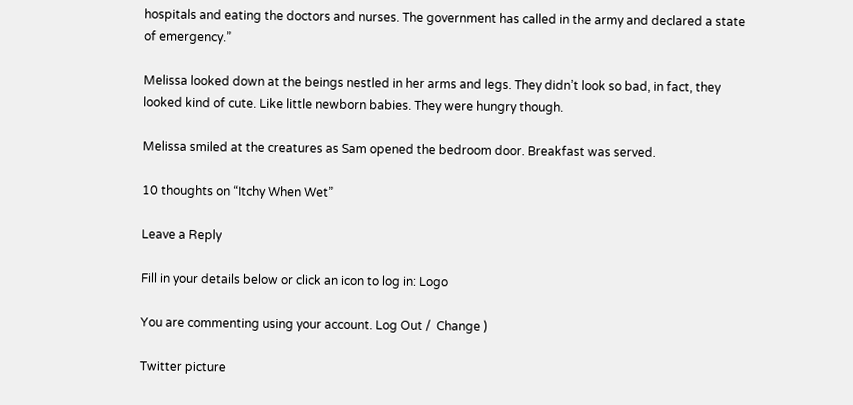hospitals and eating the doctors and nurses. The government has called in the army and declared a state of emergency.”

Melissa looked down at the beings nestled in her arms and legs. They didn’t look so bad, in fact, they looked kind of cute. Like little newborn babies. They were hungry though.

Melissa smiled at the creatures as Sam opened the bedroom door. Breakfast was served.

10 thoughts on “Itchy When Wet”

Leave a Reply

Fill in your details below or click an icon to log in: Logo

You are commenting using your account. Log Out /  Change )

Twitter picture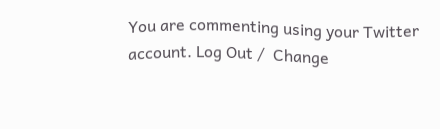You are commenting using your Twitter account. Log Out /  Change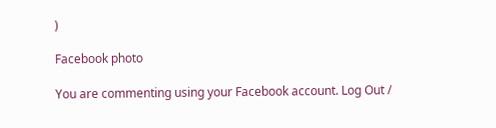)

Facebook photo

You are commenting using your Facebook account. Log Out /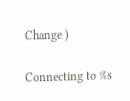Change )

Connecting to %s